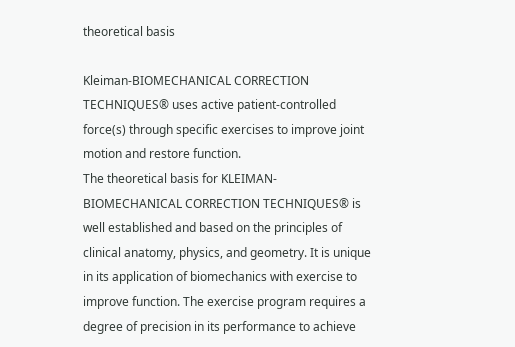theoretical basis

Kleiman-BIOMECHANICAL CORRECTION TECHNIQUES® uses active patient-controlled force(s) through specific exercises to improve joint motion and restore function.
The theoretical basis for KLEIMAN-BIOMECHANICAL CORRECTION TECHNIQUES® is well established and based on the principles of clinical anatomy, physics, and geometry. It is unique in its application of biomechanics with exercise to improve function. The exercise program requires a degree of precision in its performance to achieve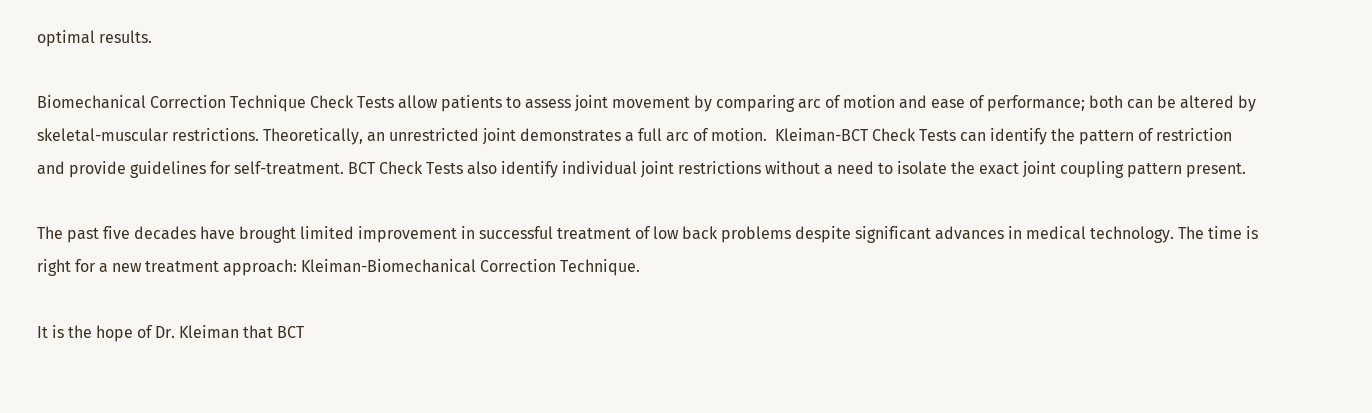optimal results.

Biomechanical Correction Technique Check Tests allow patients to assess joint movement by comparing arc of motion and ease of performance; both can be altered by skeletal-muscular restrictions. Theoretically, an unrestricted joint demonstrates a full arc of motion.  Kleiman-BCT Check Tests can identify the pattern of restriction and provide guidelines for self-treatment. BCT Check Tests also identify individual joint restrictions without a need to isolate the exact joint coupling pattern present.

The past five decades have brought limited improvement in successful treatment of low back problems despite significant advances in medical technology. The time is right for a new treatment approach: Kleiman-Biomechanical Correction Technique.

It is the hope of Dr. Kleiman that BCT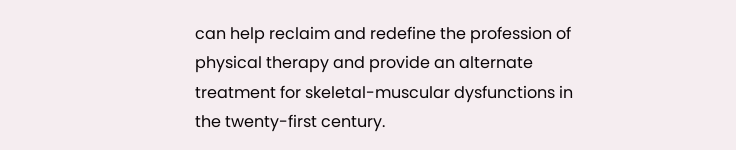can help reclaim and redefine the profession of physical therapy and provide an alternate treatment for skeletal-muscular dysfunctions in the twenty-first century.